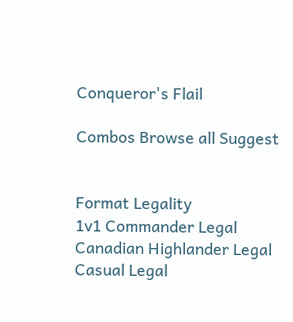Conqueror's Flail

Combos Browse all Suggest


Format Legality
1v1 Commander Legal
Canadian Highlander Legal
Casual Legal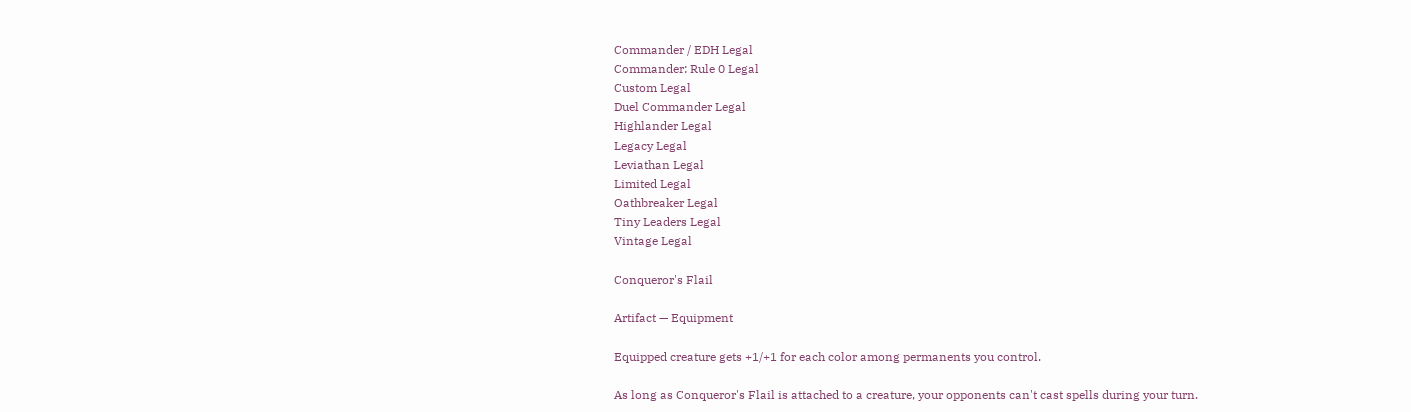Commander / EDH Legal
Commander: Rule 0 Legal
Custom Legal
Duel Commander Legal
Highlander Legal
Legacy Legal
Leviathan Legal
Limited Legal
Oathbreaker Legal
Tiny Leaders Legal
Vintage Legal

Conqueror's Flail

Artifact — Equipment

Equipped creature gets +1/+1 for each color among permanents you control.

As long as Conqueror's Flail is attached to a creature, your opponents can't cast spells during your turn.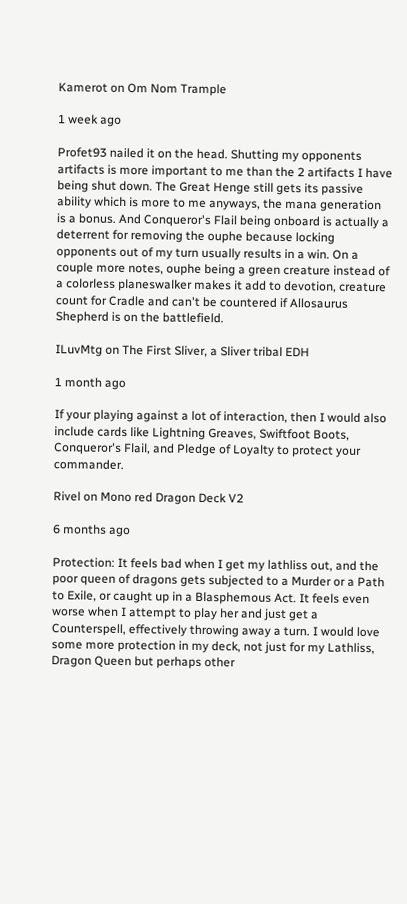Kamerot on Om Nom Trample

1 week ago

Profet93 nailed it on the head. Shutting my opponents artifacts is more important to me than the 2 artifacts I have being shut down. The Great Henge still gets its passive ability which is more to me anyways, the mana generation is a bonus. And Conqueror's Flail being onboard is actually a deterrent for removing the ouphe because locking opponents out of my turn usually results in a win. On a couple more notes, ouphe being a green creature instead of a colorless planeswalker makes it add to devotion, creature count for Cradle and can't be countered if Allosaurus Shepherd is on the battlefield.

ILuvMtg on The First Sliver, a Sliver tribal EDH

1 month ago

If your playing against a lot of interaction, then I would also include cards like Lightning Greaves, Swiftfoot Boots, Conqueror's Flail, and Pledge of Loyalty to protect your commander.

Rivel on Mono red Dragon Deck V2

6 months ago

Protection: It feels bad when I get my lathliss out, and the poor queen of dragons gets subjected to a Murder or a Path to Exile, or caught up in a Blasphemous Act. It feels even worse when I attempt to play her and just get a Counterspell, effectively throwing away a turn. I would love some more protection in my deck, not just for my Lathliss, Dragon Queen but perhaps other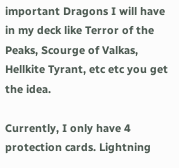important Dragons I will have in my deck like Terror of the Peaks, Scourge of Valkas, Hellkite Tyrant, etc etc you get the idea.

Currently, I only have 4 protection cards. Lightning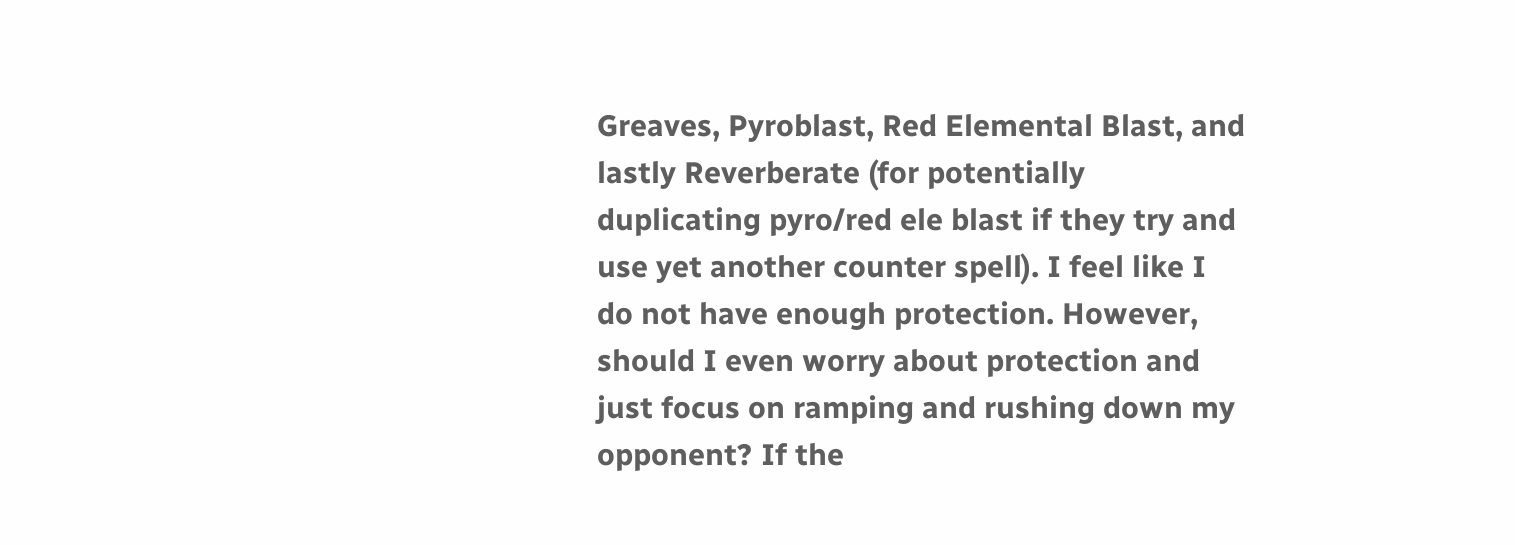Greaves, Pyroblast, Red Elemental Blast, and lastly Reverberate (for potentially duplicating pyro/red ele blast if they try and use yet another counter spell). I feel like I do not have enough protection. However, should I even worry about protection and just focus on ramping and rushing down my opponent? If the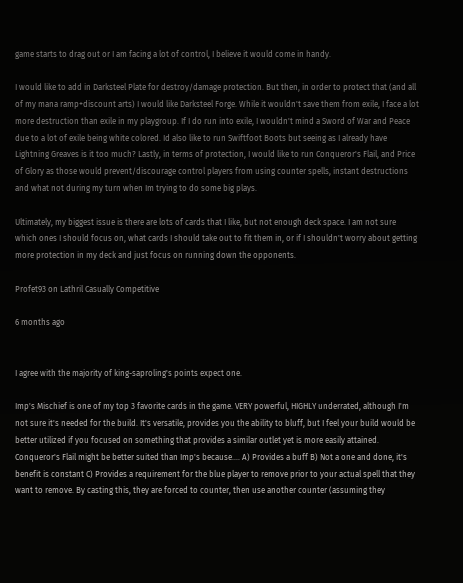game starts to drag out or I am facing a lot of control, I believe it would come in handy.

I would like to add in Darksteel Plate for destroy/damage protection. But then, in order to protect that (and all of my mana ramp+discount arts) I would like Darksteel Forge. While it wouldn't save them from exile, I face a lot more destruction than exile in my playgroup. If I do run into exile, I wouldn't mind a Sword of War and Peace due to a lot of exile being white colored. Id also like to run Swiftfoot Boots but seeing as I already have Lightning Greaves is it too much? Lastly, in terms of protection, I would like to run Conqueror's Flail, and Price of Glory as those would prevent/discourage control players from using counter spells, instant destructions and what not during my turn when Im trying to do some big plays.

Ultimately, my biggest issue is there are lots of cards that I like, but not enough deck space. I am not sure which ones I should focus on, what cards I should take out to fit them in, or if I shouldn't worry about getting more protection in my deck and just focus on running down the opponents.

Profet93 on Lathril Casually Competitive

6 months ago


I agree with the majority of king-saproling's points expect one.

Imp's Mischief is one of my top 3 favorite cards in the game. VERY powerful, HIGHLY underrated, although I'm not sure it's needed for the build. It's versatile, provides you the ability to bluff, but I feel your build would be better utilized if you focused on something that provides a similar outlet yet is more easily attained. Conqueror's Flail might be better suited than Imp's because.... A) Provides a buff B) Not a one and done, it's benefit is constant C) Provides a requirement for the blue player to remove prior to your actual spell that they want to remove. By casting this, they are forced to counter, then use another counter (assuming they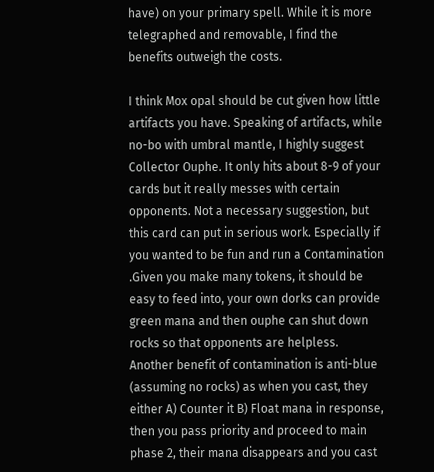have) on your primary spell. While it is more telegraphed and removable, I find the benefits outweigh the costs.

I think Mox opal should be cut given how little artifacts you have. Speaking of artifacts, while no-bo with umbral mantle, I highly suggest Collector Ouphe. It only hits about 8-9 of your cards but it really messes with certain opponents. Not a necessary suggestion, but this card can put in serious work. Especially if you wanted to be fun and run a Contamination .Given you make many tokens, it should be easy to feed into, your own dorks can provide green mana and then ouphe can shut down rocks so that opponents are helpless. Another benefit of contamination is anti-blue (assuming no rocks) as when you cast, they either A) Counter it B) Float mana in response, then you pass priority and proceed to main phase 2, their mana disappears and you cast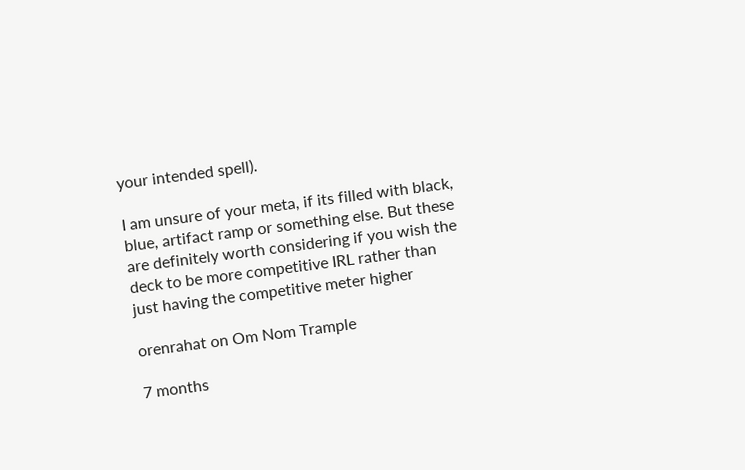your intended spell).

I am unsure of your meta, if its filled with black, blue, artifact ramp or something else. But these are definitely worth considering if you wish the deck to be more competitive IRL rather than just having the competitive meter higher

orenrahat on Om Nom Trample

7 months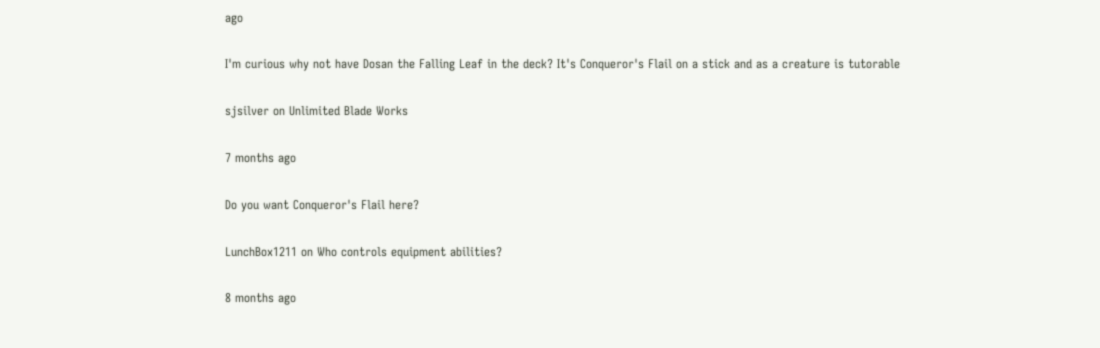ago

I'm curious why not have Dosan the Falling Leaf in the deck? It's Conqueror's Flail on a stick and as a creature is tutorable

sjsilver on Unlimited Blade Works

7 months ago

Do you want Conqueror's Flail here?

LunchBox1211 on Who controls equipment abilities?

8 months ago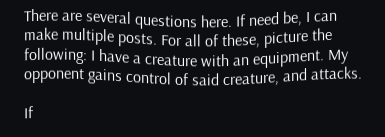There are several questions here. If need be, I can make multiple posts. For all of these, picture the following: I have a creature with an equipment. My opponent gains control of said creature, and attacks.

If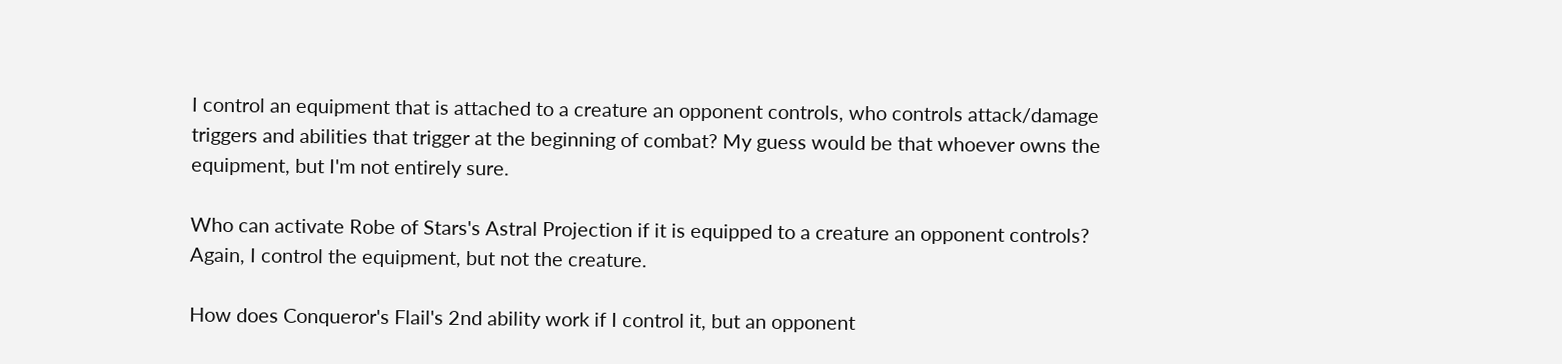I control an equipment that is attached to a creature an opponent controls, who controls attack/damage triggers and abilities that trigger at the beginning of combat? My guess would be that whoever owns the equipment, but I'm not entirely sure.

Who can activate Robe of Stars's Astral Projection if it is equipped to a creature an opponent controls? Again, I control the equipment, but not the creature.

How does Conqueror's Flail's 2nd ability work if I control it, but an opponent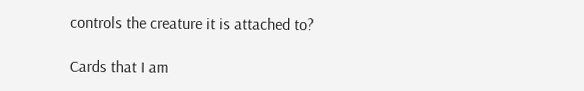controls the creature it is attached to?

Cards that I am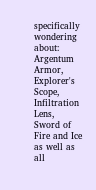specifically wondering about: Argentum Armor, Explorer's Scope, Infiltration Lens, Sword of Fire and Ice as well as all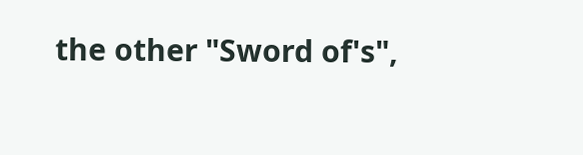the other "Sword of's",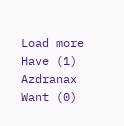Load more
Have (1) Azdranax
Want (0)